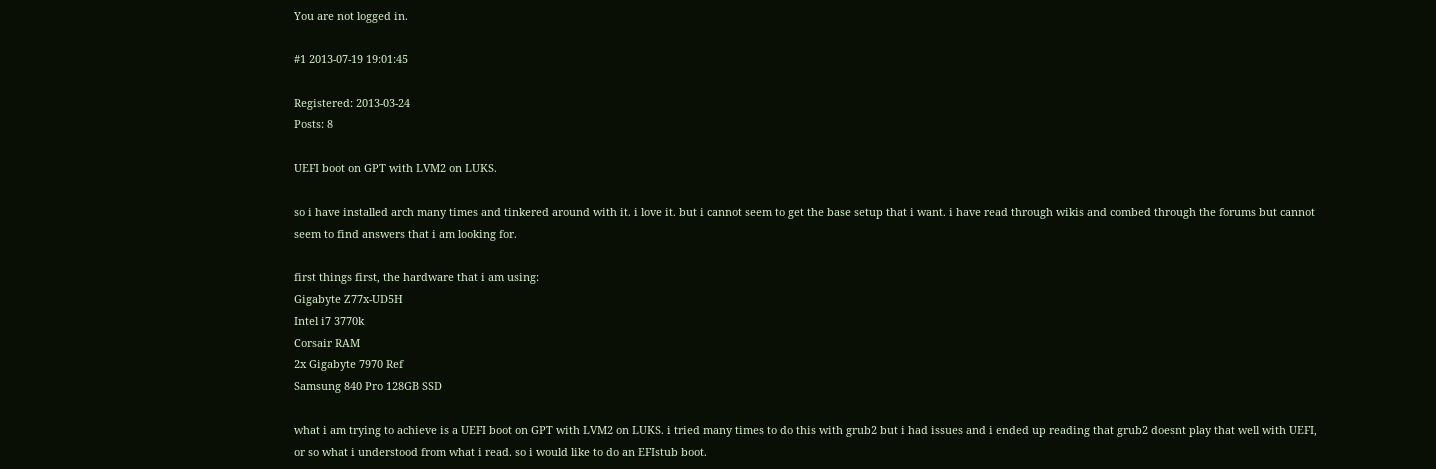You are not logged in.

#1 2013-07-19 19:01:45

Registered: 2013-03-24
Posts: 8

UEFI boot on GPT with LVM2 on LUKS.

so i have installed arch many times and tinkered around with it. i love it. but i cannot seem to get the base setup that i want. i have read through wikis and combed through the forums but cannot seem to find answers that i am looking for.

first things first, the hardware that i am using:
Gigabyte Z77x-UD5H
Intel i7 3770k
Corsair RAM
2x Gigabyte 7970 Ref
Samsung 840 Pro 128GB SSD

what i am trying to achieve is a UEFI boot on GPT with LVM2 on LUKS. i tried many times to do this with grub2 but i had issues and i ended up reading that grub2 doesnt play that well with UEFI, or so what i understood from what i read. so i would like to do an EFIstub boot.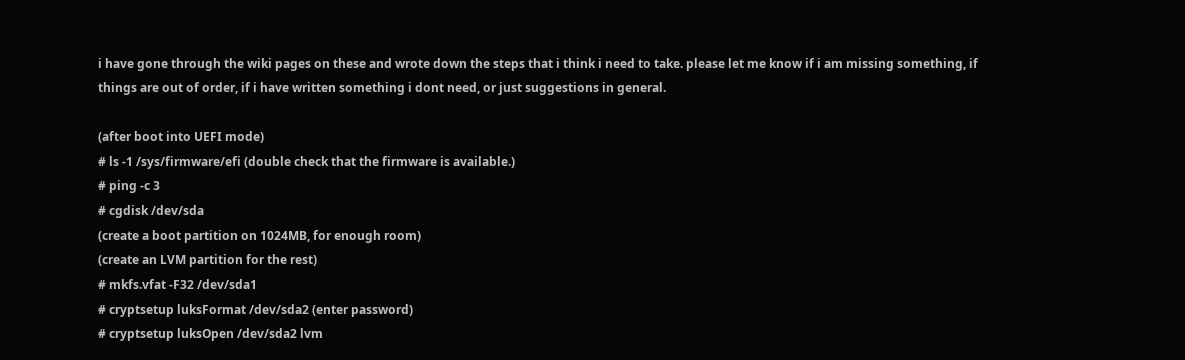i have gone through the wiki pages on these and wrote down the steps that i think i need to take. please let me know if i am missing something, if things are out of order, if i have written something i dont need, or just suggestions in general.

(after boot into UEFI mode)
# ls -1 /sys/firmware/efi (double check that the firmware is available.)
# ping -c 3
# cgdisk /dev/sda
(create a boot partition on 1024MB, for enough room)
(create an LVM partition for the rest)
# mkfs.vfat -F32 /dev/sda1
# cryptsetup luksFormat /dev/sda2 (enter password)
# cryptsetup luksOpen /dev/sda2 lvm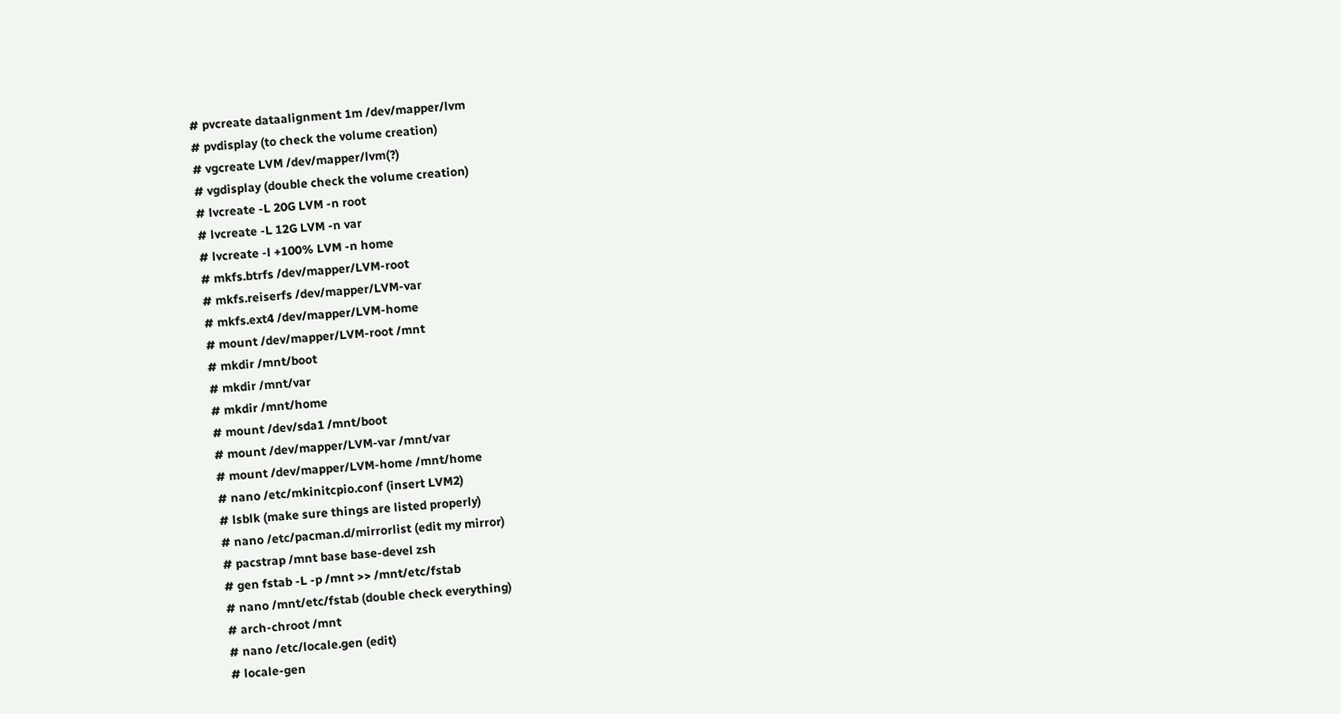# pvcreate dataalignment 1m /dev/mapper/lvm
# pvdisplay (to check the volume creation)
# vgcreate LVM /dev/mapper/lvm(?)
# vgdisplay (double check the volume creation)
# lvcreate -L 20G LVM -n root
# lvcreate -L 12G LVM -n var
# lvcreate -l +100% LVM -n home
# mkfs.btrfs /dev/mapper/LVM-root
# mkfs.reiserfs /dev/mapper/LVM-var
# mkfs.ext4 /dev/mapper/LVM-home
# mount /dev/mapper/LVM-root /mnt
# mkdir /mnt/boot
# mkdir /mnt/var
# mkdir /mnt/home
# mount /dev/sda1 /mnt/boot
# mount /dev/mapper/LVM-var /mnt/var
# mount /dev/mapper/LVM-home /mnt/home
# nano /etc/mkinitcpio.conf (insert LVM2)
# lsblk (make sure things are listed properly)
# nano /etc/pacman.d/mirrorlist (edit my mirror)
# pacstrap /mnt base base-devel zsh
# gen fstab -L -p /mnt >> /mnt/etc/fstab
# nano /mnt/etc/fstab (double check everything)
# arch-chroot /mnt
# nano /etc/locale.gen (edit)
# locale-gen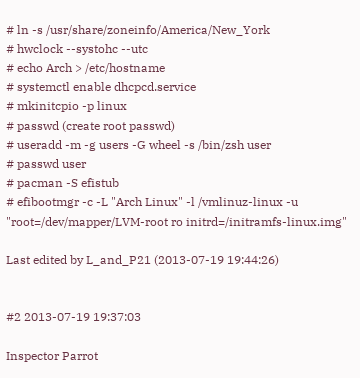# ln -s /usr/share/zoneinfo/America/New_York
# hwclock --systohc --utc
# echo Arch > /etc/hostname
# systemctl enable dhcpcd.service
# mkinitcpio -p linux
# passwd (create root passwd)
# useradd -m -g users -G wheel -s /bin/zsh user
# passwd user
# pacman -S efistub
# efibootmgr -c -L "Arch Linux" -l /vmlinuz-linux -u "root=/dev/mapper/LVM-root ro initrd=/initramfs-linux.img"

Last edited by L_and_P21 (2013-07-19 19:44:26)


#2 2013-07-19 19:37:03

Inspector Parrot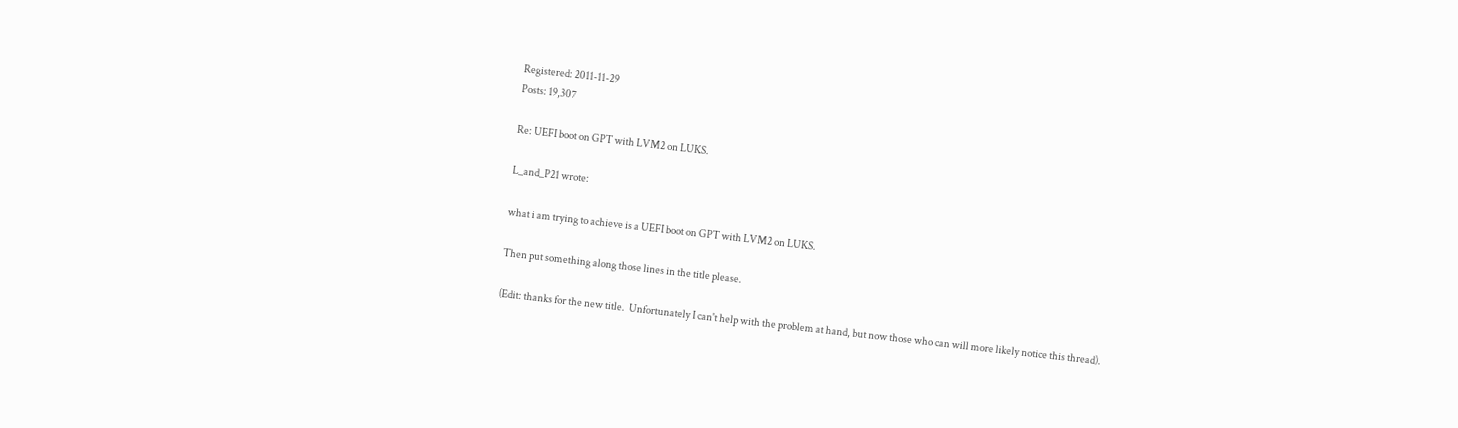Registered: 2011-11-29
Posts: 19,307

Re: UEFI boot on GPT with LVM2 on LUKS.

L_and_P21 wrote:

what i am trying to achieve is a UEFI boot on GPT with LVM2 on LUKS.

Then put something along those lines in the title please.

(Edit: thanks for the new title.  Unfortunately I can't help with the problem at hand, but now those who can will more likely notice this thread).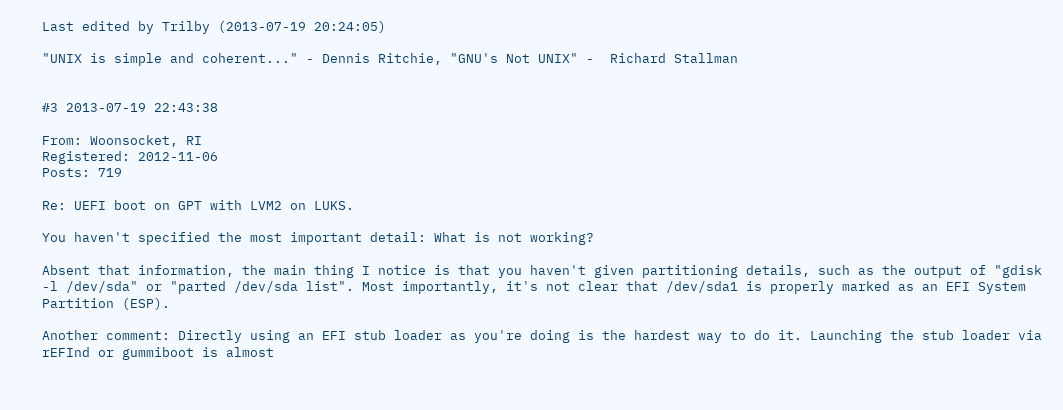Last edited by Trilby (2013-07-19 20:24:05)

"UNIX is simple and coherent..." - Dennis Ritchie, "GNU's Not UNIX" -  Richard Stallman


#3 2013-07-19 22:43:38

From: Woonsocket, RI
Registered: 2012-11-06
Posts: 719

Re: UEFI boot on GPT with LVM2 on LUKS.

You haven't specified the most important detail: What is not working?

Absent that information, the main thing I notice is that you haven't given partitioning details, such as the output of "gdisk -l /dev/sda" or "parted /dev/sda list". Most importantly, it's not clear that /dev/sda1 is properly marked as an EFI System Partition (ESP).

Another comment: Directly using an EFI stub loader as you're doing is the hardest way to do it. Launching the stub loader via rEFInd or gummiboot is almost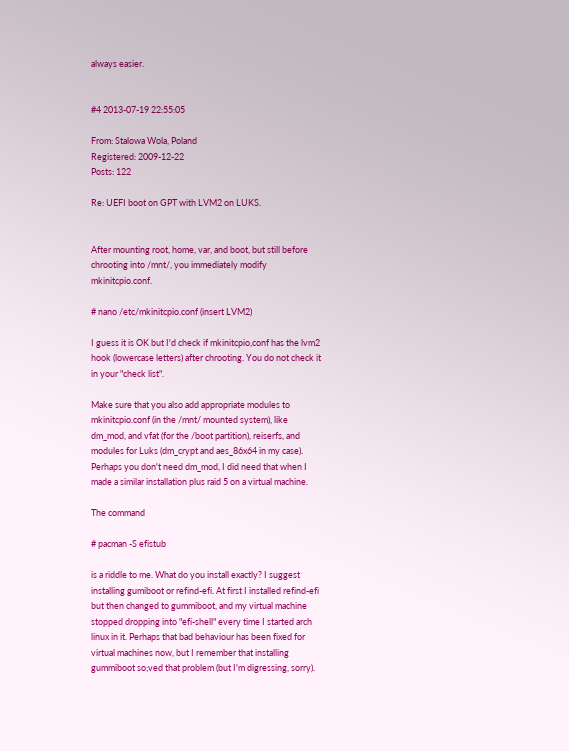always easier.


#4 2013-07-19 22:55:05

From: Stalowa Wola, Poland
Registered: 2009-12-22
Posts: 122

Re: UEFI boot on GPT with LVM2 on LUKS.


After mounting root, home, var, and boot, but still before chrooting into /mnt/, you immediately modify mkinitcpio.conf.

# nano /etc/mkinitcpio.conf (insert LVM2)

I guess it is OK but I'd check if mkinitcpio,conf has the lvm2 hook (lowercase letters) after chrooting. You do not check it in your "check list".

Make sure that you also add appropriate modules to mkinitcpio.conf (in the /mnt/ mounted system), like dm_mod, and vfat (for the /boot partition), reiserfs, and modules for Luks (dm_crypt and aes_86x64 in my case). Perhaps you don't need dm_mod, I did need that when I made a similar installation plus raid 5 on a virtual machine.

The command

# pacman -S efistub

is a riddle to me. What do you install exactly? I suggest installing gumiboot or refind-efi. At first I installed refind-efi but then changed to gummiboot, and my virtual machine stopped dropping into "efi-shell" every time I started arch linux in it. Perhaps that bad behaviour has been fixed for virtual machines now, but I remember that installing gummiboot so;ved that problem (but I'm digressing, sorry).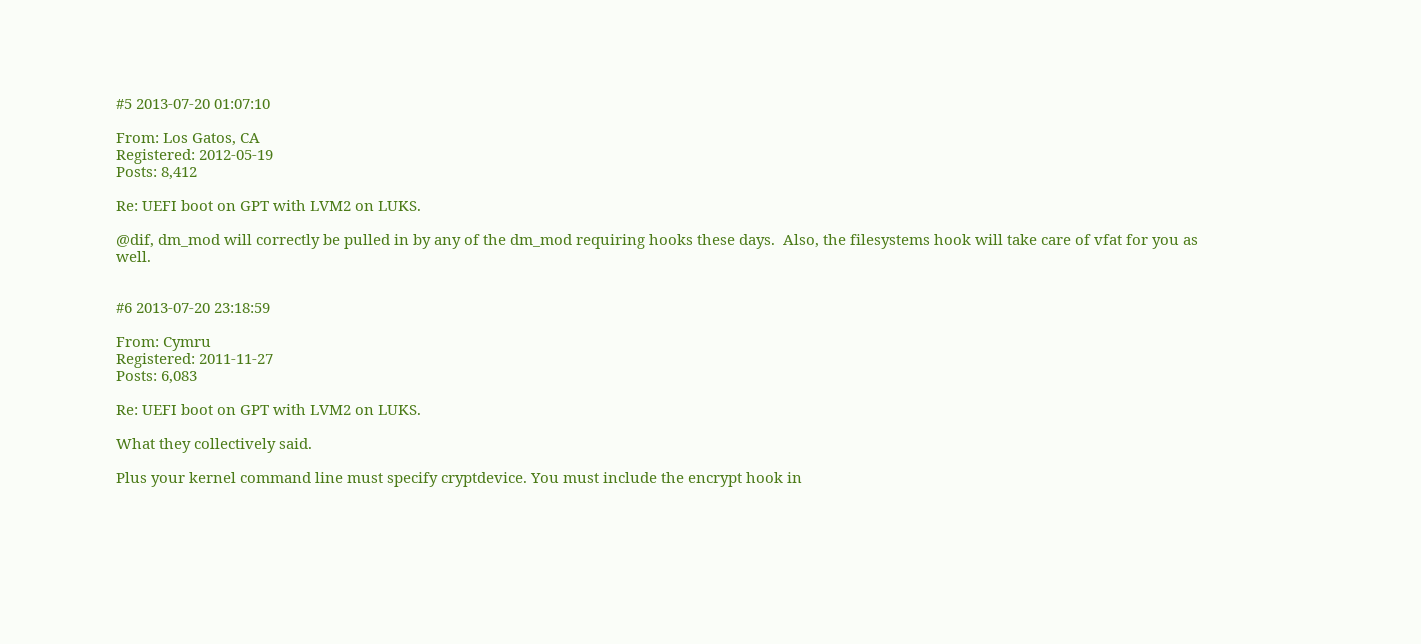#5 2013-07-20 01:07:10

From: Los Gatos, CA
Registered: 2012-05-19
Posts: 8,412

Re: UEFI boot on GPT with LVM2 on LUKS.

@dif, dm_mod will correctly be pulled in by any of the dm_mod requiring hooks these days.  Also, the filesystems hook will take care of vfat for you as well.


#6 2013-07-20 23:18:59

From: Cymru
Registered: 2011-11-27
Posts: 6,083

Re: UEFI boot on GPT with LVM2 on LUKS.

What they collectively said.

Plus your kernel command line must specify cryptdevice. You must include the encrypt hook in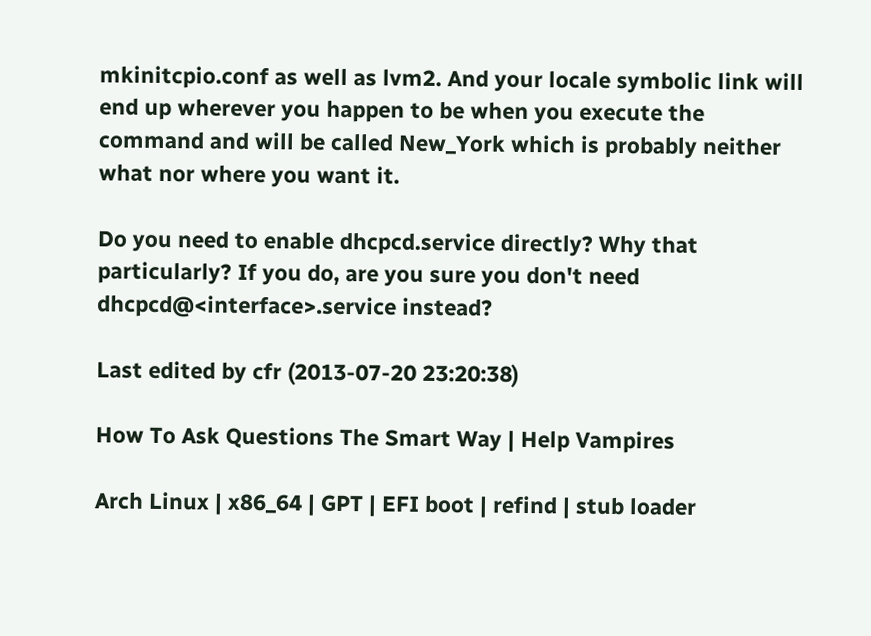mkinitcpio.conf as well as lvm2. And your locale symbolic link will end up wherever you happen to be when you execute the command and will be called New_York which is probably neither what nor where you want it.

Do you need to enable dhcpcd.service directly? Why that particularly? If you do, are you sure you don't need dhcpcd@<interface>.service instead?

Last edited by cfr (2013-07-20 23:20:38)

How To Ask Questions The Smart Way | Help Vampires

Arch Linux | x86_64 | GPT | EFI boot | refind | stub loader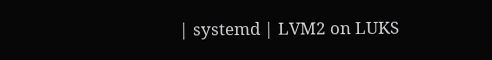| systemd | LVM2 on LUKS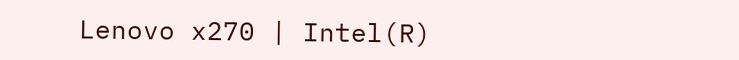Lenovo x270 | Intel(R)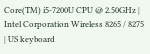Core(TM) i5-7200U CPU @ 2.50GHz | Intel Corporation Wireless 8265 / 8275 | US keyboard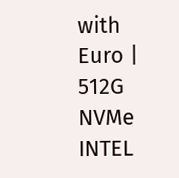with Euro | 512G NVMe INTEL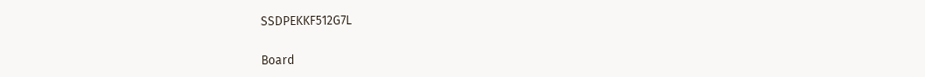SSDPEKKF512G7L


Board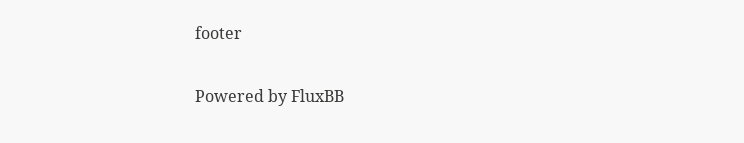footer

Powered by FluxBB